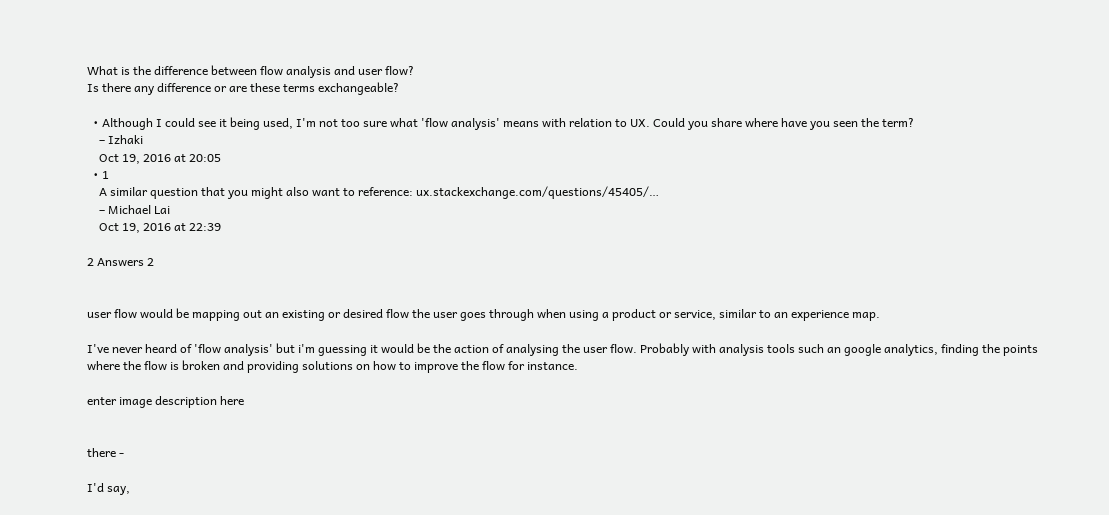What is the difference between flow analysis and user flow?
Is there any difference or are these terms exchangeable?

  • Although I could see it being used, I'm not too sure what 'flow analysis' means with relation to UX. Could you share where have you seen the term?
    – Izhaki
    Oct 19, 2016 at 20:05
  • 1
    A similar question that you might also want to reference: ux.stackexchange.com/questions/45405/…
    – Michael Lai
    Oct 19, 2016 at 22:39

2 Answers 2


user flow would be mapping out an existing or desired flow the user goes through when using a product or service, similar to an experience map.

I've never heard of 'flow analysis' but i'm guessing it would be the action of analysing the user flow. Probably with analysis tools such an google analytics, finding the points where the flow is broken and providing solutions on how to improve the flow for instance.

enter image description here


there -

I'd say,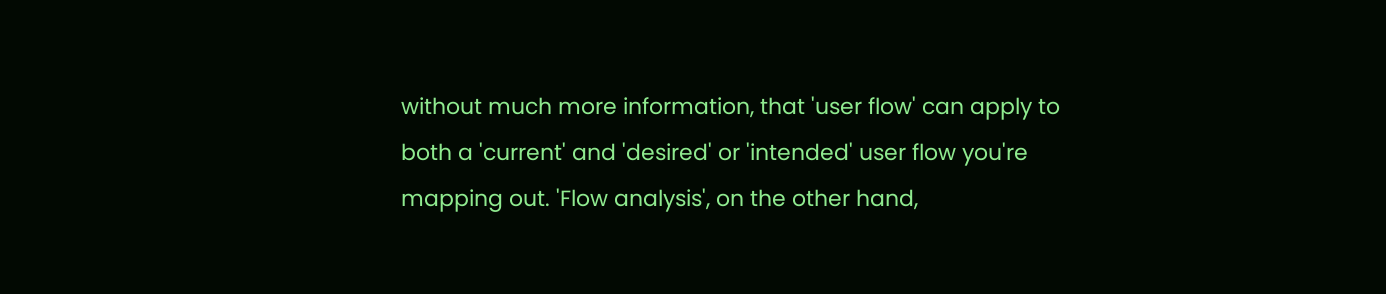without much more information, that 'user flow' can apply to both a 'current' and 'desired' or 'intended' user flow you're mapping out. 'Flow analysis', on the other hand,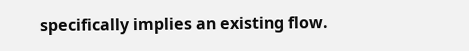specifically implies an existing flow.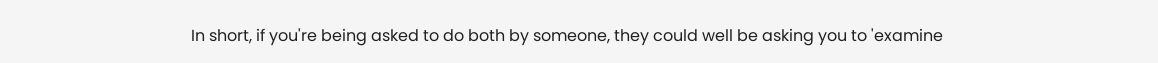In short, if you're being asked to do both by someone, they could well be asking you to 'examine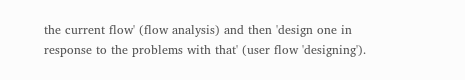the current flow' (flow analysis) and then 'design one in response to the problems with that' (user flow 'designing').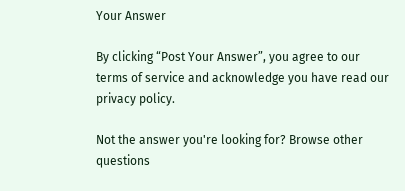Your Answer

By clicking “Post Your Answer”, you agree to our terms of service and acknowledge you have read our privacy policy.

Not the answer you're looking for? Browse other questions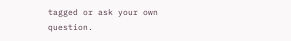tagged or ask your own question.